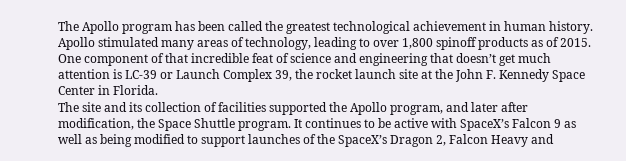The Apollo program has been called the greatest technological achievement in human history. Apollo stimulated many areas of technology, leading to over 1,800 spinoff products as of 2015. One component of that incredible feat of science and engineering that doesn’t get much attention is LC-39 or Launch Complex 39, the rocket launch site at the John F. Kennedy Space Center in Florida.
The site and its collection of facilities supported the Apollo program, and later after modification, the Space Shuttle program. It continues to be active with SpaceX’s Falcon 9 as well as being modified to support launches of the SpaceX’s Dragon 2, Falcon Heavy and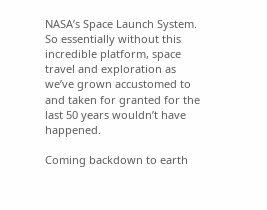NASA’s Space Launch System. So essentially without this incredible platform, space travel and exploration as we’ve grown accustomed to and taken for granted for the last 50 years wouldn’t have happened.

Coming backdown to earth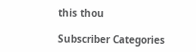this thou

Subscriber Categories